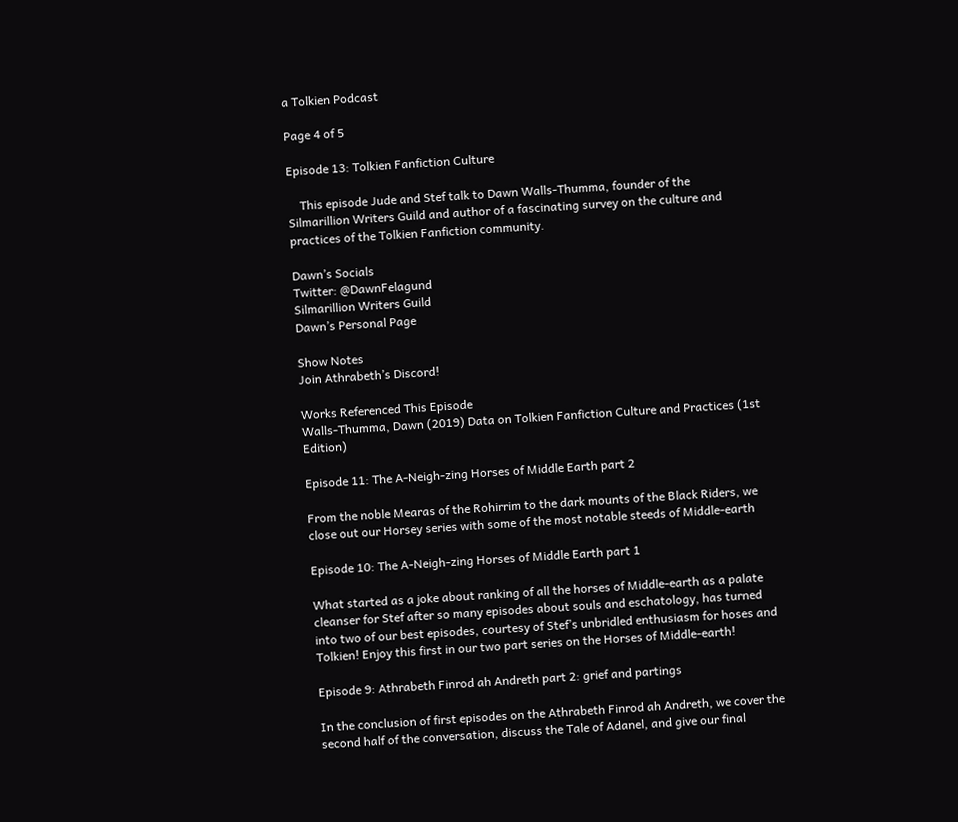a Tolkien Podcast

Page 4 of 5

Episode 13: Tolkien Fanfiction Culture

    This episode Jude and Stef talk to Dawn Walls-Thumma, founder of the Silmarillion Writers Guild and author of a fascinating survey on the culture and practices of the Tolkien Fanfiction community.

Dawn’s Socials
Twitter: @DawnFelagund
Silmarillion Writers Guild
Dawn’s Personal Page

Show Notes
Join Athrabeth’s Discord!

Works Referenced This Episode
Walls-Thumma, Dawn (2019) Data on Tolkien Fanfiction Culture and Practices (1st Edition)

Episode 11: The A-Neigh-zing Horses of Middle Earth part 2

From the noble Mearas of the Rohirrim to the dark mounts of the Black Riders, we close out our Horsey series with some of the most notable steeds of Middle-earth

Episode 10: The A-Neigh-zing Horses of Middle Earth part 1

What started as a joke about ranking of all the horses of Middle-earth as a palate cleanser for Stef after so many episodes about souls and eschatology, has turned into two of our best episodes, courtesy of Stef’s unbridled enthusiasm for hoses and Tolkien! Enjoy this first in our two part series on the Horses of Middle-earth!

Episode 9: Athrabeth Finrod ah Andreth part 2: grief and partings

In the conclusion of first episodes on the Athrabeth Finrod ah Andreth, we cover the second half of the conversation, discuss the Tale of Adanel, and give our final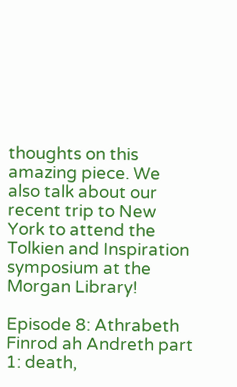thoughts on this amazing piece. We also talk about our recent trip to New York to attend the Tolkien and Inspiration symposium at the Morgan Library!

Episode 8: Athrabeth Finrod ah Andreth part 1: death,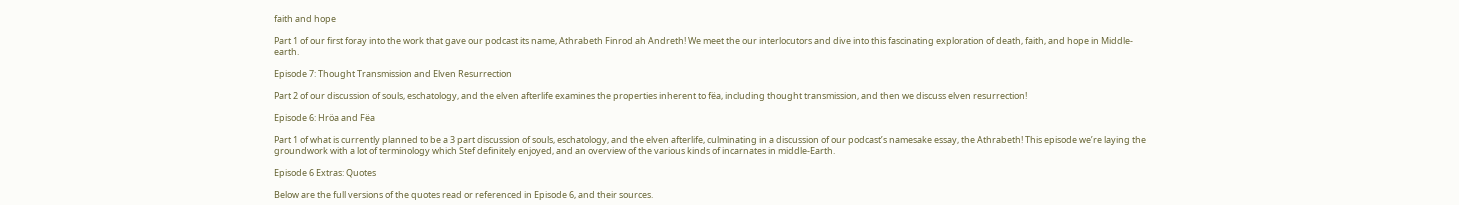faith and hope

Part 1 of our first foray into the work that gave our podcast its name, Athrabeth Finrod ah Andreth! We meet the our interlocutors and dive into this fascinating exploration of death, faith, and hope in Middle-earth.

Episode 7: Thought Transmission and Elven Resurrection

Part 2 of our discussion of souls, eschatology, and the elven afterlife examines the properties inherent to fëa, including thought transmission, and then we discuss elven resurrection!

Episode 6: Hröa and Fëa

Part 1 of what is currently planned to be a 3 part discussion of souls, eschatology, and the elven afterlife, culminating in a discussion of our podcast’s namesake essay, the Athrabeth! This episode we’re laying the groundwork with a lot of terminology which Stef definitely enjoyed, and an overview of the various kinds of incarnates in middle-Earth.

Episode 6 Extras: Quotes

Below are the full versions of the quotes read or referenced in Episode 6, and their sources.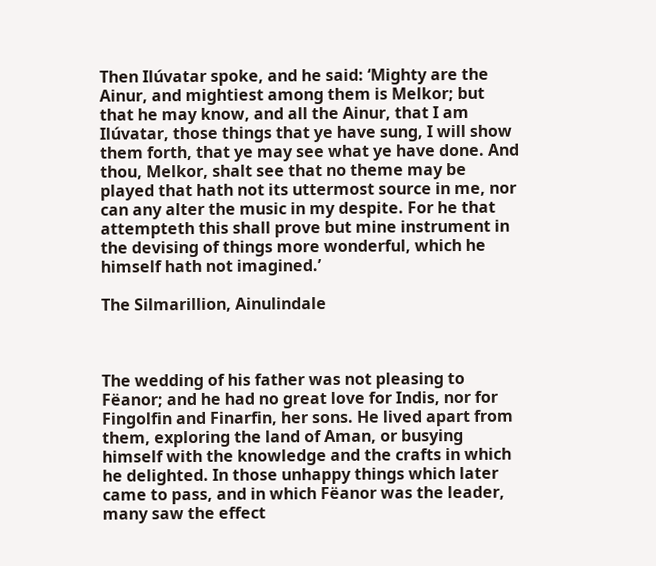Then Ilúvatar spoke, and he said: ‘Mighty are the Ainur, and mightiest among them is Melkor; but that he may know, and all the Ainur, that I am Ilúvatar, those things that ye have sung, I will show them forth, that ye may see what ye have done. And thou, Melkor, shalt see that no theme may be played that hath not its uttermost source in me, nor can any alter the music in my despite. For he that attempteth this shall prove but mine instrument in the devising of things more wonderful, which he himself hath not imagined.’

The Silmarillion, Ainulindale



The wedding of his father was not pleasing to Fëanor; and he had no great love for Indis, nor for Fingolfin and Finarfin, her sons. He lived apart from them, exploring the land of Aman, or busying himself with the knowledge and the crafts in which he delighted. In those unhappy things which later came to pass, and in which Fëanor was the leader, many saw the effect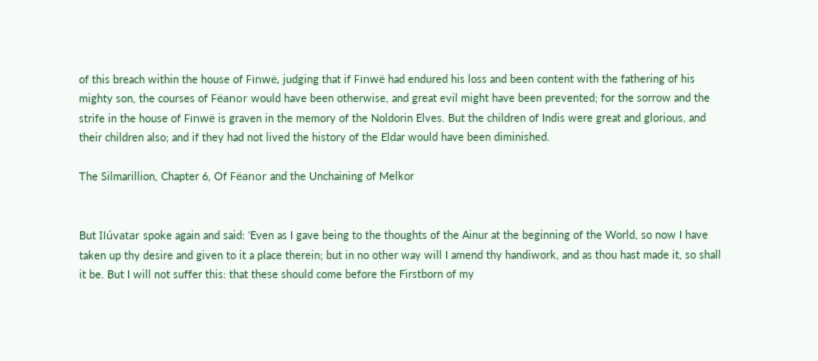of this breach within the house of Finwë, judging that if Finwë had endured his loss and been content with the fathering of his mighty son, the courses of Fëanor would have been otherwise, and great evil might have been prevented; for the sorrow and the strife in the house of Finwë is graven in the memory of the Noldorin Elves. But the children of Indis were great and glorious, and their children also; and if they had not lived the history of the Eldar would have been diminished.

The Silmarillion, Chapter 6, Of Fëanor and the Unchaining of Melkor


But Ilúvatar spoke again and said: ‘Even as I gave being to the thoughts of the Ainur at the beginning of the World, so now I have taken up thy desire and given to it a place therein; but in no other way will I amend thy handiwork, and as thou hast made it, so shall it be. But I will not suffer this: that these should come before the Firstborn of my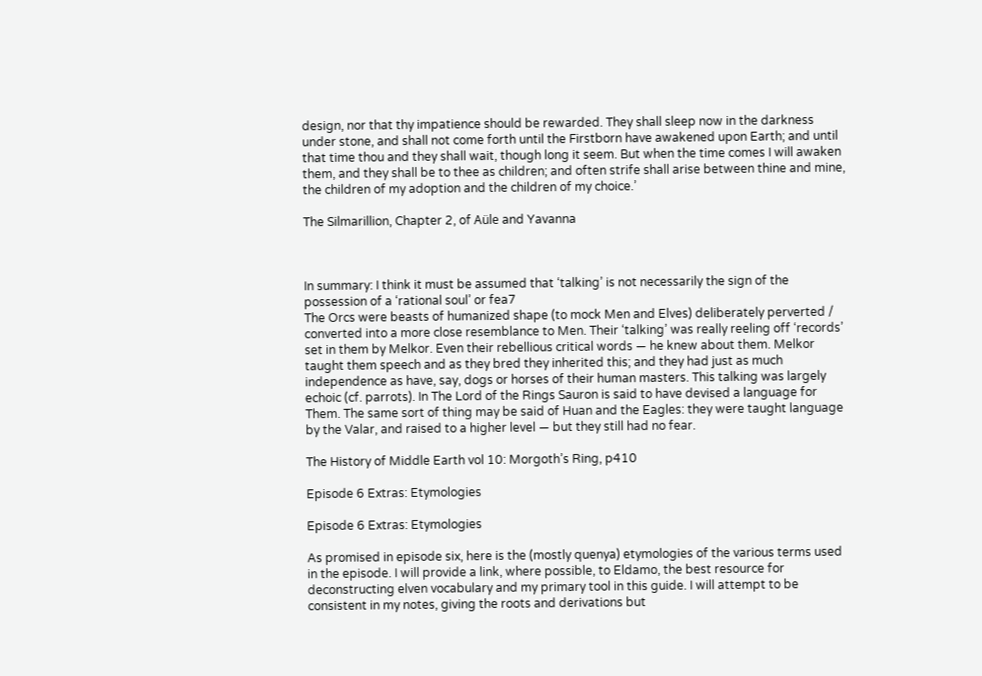design, nor that thy impatience should be rewarded. They shall sleep now in the darkness under stone, and shall not come forth until the Firstborn have awakened upon Earth; and until that time thou and they shall wait, though long it seem. But when the time comes I will awaken them, and they shall be to thee as children; and often strife shall arise between thine and mine, the children of my adoption and the children of my choice.’

The Silmarillion, Chapter 2, of Aüle and Yavanna



In summary: I think it must be assumed that ‘talking’ is not necessarily the sign of the possession of a ‘rational soul’ or fea7
The Orcs were beasts of humanized shape (to mock Men and Elves) deliberately perverted / converted into a more close resemblance to Men. Their ‘talking’ was really reeling off ‘records’ set in them by Melkor. Even their rebellious critical words — he knew about them. Melkor taught them speech and as they bred they inherited this; and they had just as much independence as have, say, dogs or horses of their human masters. This talking was largely echoic (cf. parrots). In The Lord of the Rings Sauron is said to have devised a language for Them. The same sort of thing may be said of Huan and the Eagles: they were taught language by the Valar, and raised to a higher level — but they still had no fear.

The History of Middle Earth vol 10: Morgoth’s Ring, p410

Episode 6 Extras: Etymologies

Episode 6 Extras: Etymologies

As promised in episode six, here is the (mostly quenya) etymologies of the various terms used in the episode. I will provide a link, where possible, to Eldamo, the best resource for deconstructing elven vocabulary and my primary tool in this guide. I will attempt to be consistent in my notes, giving the roots and derivations but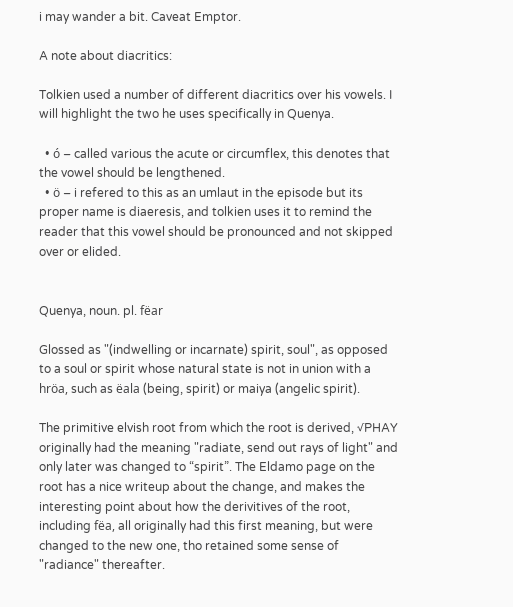i may wander a bit. Caveat Emptor.

A note about diacritics:

Tolkien used a number of different diacritics over his vowels. I will highlight the two he uses specifically in Quenya.

  • ó – called various the acute or circumflex, this denotes that the vowel should be lengthened.
  • ö – i refered to this as an umlaut in the episode but its proper name is diaeresis, and tolkien uses it to remind the reader that this vowel should be pronounced and not skipped over or elided.


Quenya, noun. pl. fëar

Glossed as "(indwelling or incarnate) spirit, soul", as opposed to a soul or spirit whose natural state is not in union with a hröa, such as ëala (being, spirit) or maiya (angelic spirit).

The primitive elvish root from which the root is derived, √PHAY originally had the meaning "radiate, send out rays of light" and only later was changed to “spirit”. The Eldamo page on the root has a nice writeup about the change, and makes the interesting point about how the derivitives of the root, including fëa, all originally had this first meaning, but were changed to the new one, tho retained some sense of "radiance" thereafter.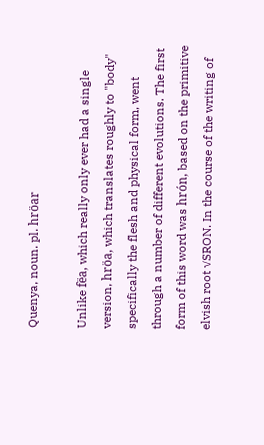Quenya, noun. pl. hröar

Unlike fëa, which really only ever had a single version, hröa, which translates roughly to "body" specifically the flesh and physical form, went through a number of different evolutions. The first form of this word was hrón, based on the primitive elvish root √SRON. In the course of the writing of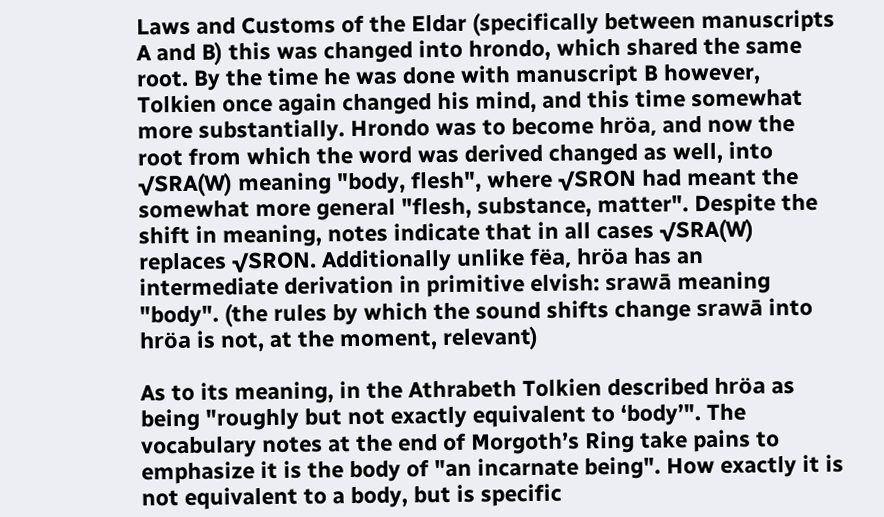Laws and Customs of the Eldar (specifically between manuscripts A and B) this was changed into hrondo, which shared the same root. By the time he was done with manuscript B however, Tolkien once again changed his mind, and this time somewhat more substantially. Hrondo was to become hröa, and now the root from which the word was derived changed as well, into √SRA(W) meaning "body, flesh", where √SRON had meant the somewhat more general "flesh, substance, matter". Despite the shift in meaning, notes indicate that in all cases √SRA(W) replaces √SRON. Additionally unlike fëa, hröa has an intermediate derivation in primitive elvish: srawā meaning "body". (the rules by which the sound shifts change srawā into hröa is not, at the moment, relevant)

As to its meaning, in the Athrabeth Tolkien described hröa as being "roughly but not exactly equivalent to ‘body’". The vocabulary notes at the end of Morgoth’s Ring take pains to emphasize it is the body of "an incarnate being". How exactly it is not equivalent to a body, but is specific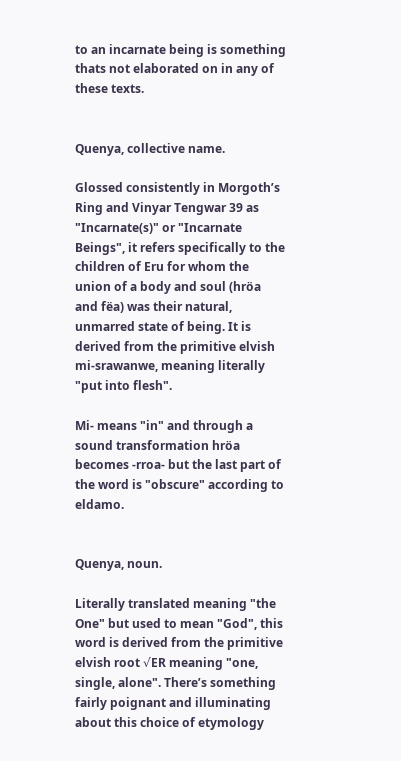to an incarnate being is something thats not elaborated on in any of these texts.


Quenya, collective name.

Glossed consistently in Morgoth’s Ring and Vinyar Tengwar 39 as "Incarnate(s)" or "Incarnate Beings", it refers specifically to the children of Eru for whom the union of a body and soul (hröa and fëa) was their natural, unmarred state of being. It is derived from the primitive elvish mi-srawanwe, meaning literally "put into flesh".

Mi- means "in" and through a sound transformation hröa becomes -rroa- but the last part of the word is "obscure" according to eldamo.


Quenya, noun.

Literally translated meaning "the One" but used to mean "God", this word is derived from the primitive elvish root √ER meaning "one, single, alone". There’s something fairly poignant and illuminating about this choice of etymology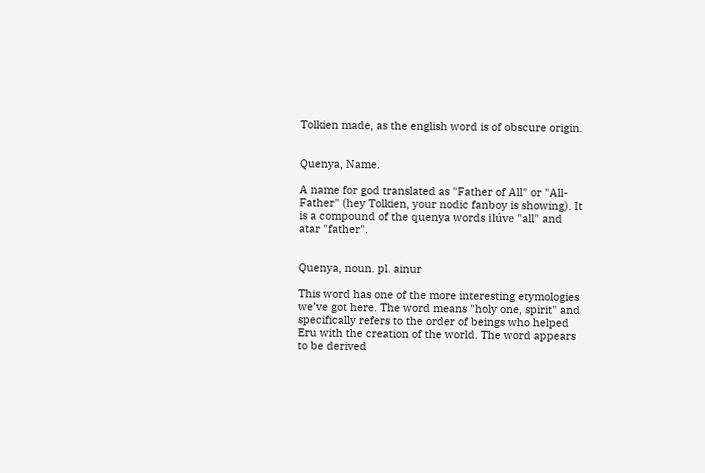Tolkien made, as the english word is of obscure origin.


Quenya, Name.

A name for god translated as "Father of All" or "All-Father" (hey Tolkien, your nodic fanboy is showing). It is a compound of the quenya words ilúve "all" and atar "father".


Quenya, noun. pl. ainur

This word has one of the more interesting etymologies we’ve got here. The word means "holy one, spirit" and specifically refers to the order of beings who helped Eru with the creation of the world. The word appears to be derived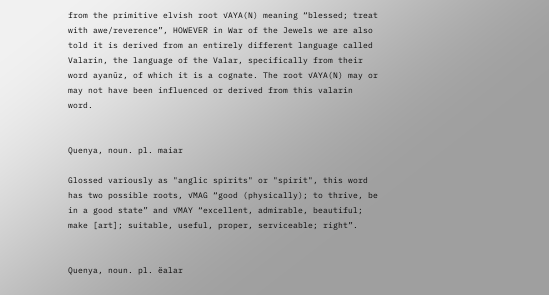from the primitive elvish root √AYA(N) meaning “blessed; treat with awe/reverence”, HOWEVER in War of the Jewels we are also told it is derived from an entirely different language called Valarin, the language of the Valar, specifically from their word ayanūz, of which it is a cognate. The root √AYA(N) may or may not have been influenced or derived from this valarin word.


Quenya, noun. pl. maiar

Glossed variously as "anglic spirits" or "spirit", this word has two possible roots, √MAG “good (physically); to thrive, be in a good state” and √MAY “excellent, admirable, beautiful; make [art]; suitable, useful, proper, serviceable; right”.


Quenya, noun. pl. ëalar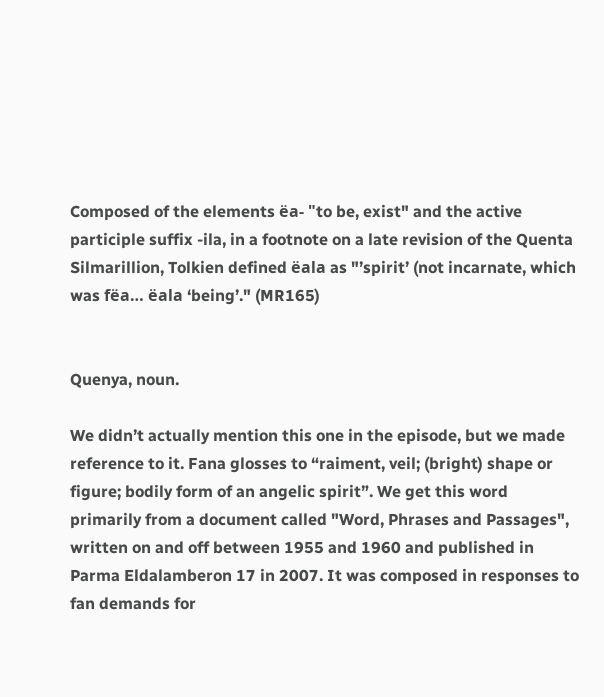Composed of the elements ëa- "to be, exist" and the active participle suffix -ila, in a footnote on a late revision of the Quenta Silmarillion, Tolkien defined ëala as "’spirit’ (not incarnate, which was fëa… ëala ‘being’." (MR165)


Quenya, noun.

We didn’t actually mention this one in the episode, but we made reference to it. Fana glosses to “raiment, veil; (bright) shape or figure; bodily form of an angelic spirit”. We get this word primarily from a document called "Word, Phrases and Passages", written on and off between 1955 and 1960 and published in Parma Eldalamberon 17 in 2007. It was composed in responses to fan demands for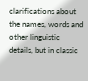clarifications about the names, words and other linguistic details, but in classic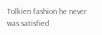Tolkien fashion he never was satisfied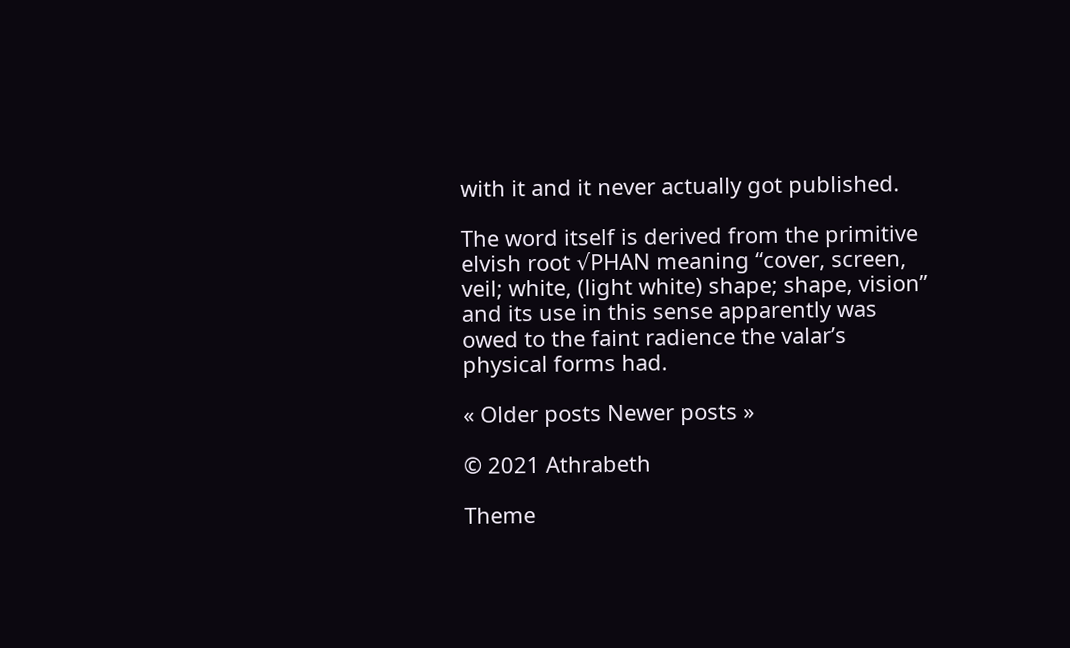with it and it never actually got published.

The word itself is derived from the primitive elvish root √PHAN meaning “cover, screen, veil; white, (light white) shape; shape, vision” and its use in this sense apparently was owed to the faint radience the valar’s physical forms had.

« Older posts Newer posts »

© 2021 Athrabeth

Theme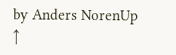by Anders NorenUp ↑